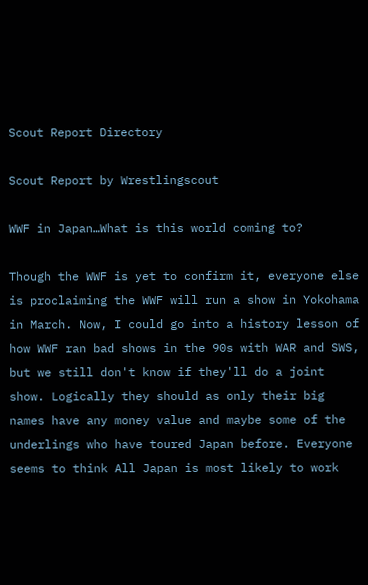Scout Report Directory

Scout Report by Wrestlingscout

WWF in Japan…What is this world coming to?

Though the WWF is yet to confirm it, everyone else is proclaiming the WWF will run a show in Yokohama in March. Now, I could go into a history lesson of how WWF ran bad shows in the 90s with WAR and SWS, but we still don't know if they'll do a joint show. Logically they should as only their big names have any money value and maybe some of the underlings who have toured Japan before. Everyone seems to think All Japan is most likely to work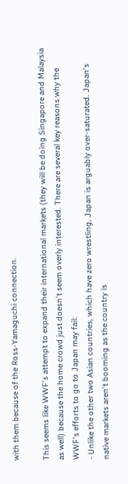with them because of the Ross-Yamaguchi connection.

This seems like WWF's attempt to expand their international markets (they will be doing Singapore and Malaysia as well) because the home crowd just doesn't seem overly interested. There are several key reasons why the WWF's efforts to go to Japan may fail:
- Unlike the other two Asian countries, which have zero wrestling, Japan is arguably over-saturated. Japan's native markets aren't booming as the country is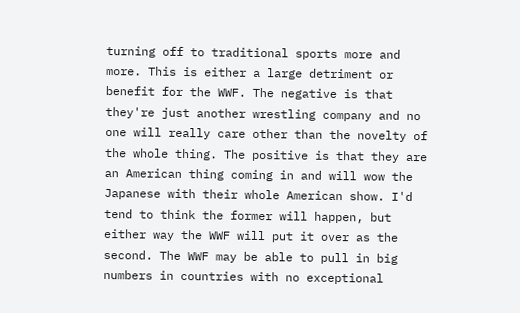turning off to traditional sports more and more. This is either a large detriment or benefit for the WWF. The negative is that they're just another wrestling company and no one will really care other than the novelty of the whole thing. The positive is that they are an American thing coming in and will wow the Japanese with their whole American show. I'd tend to think the former will happen, but either way the WWF will put it over as the second. The WWF may be able to pull in big numbers in countries with no exceptional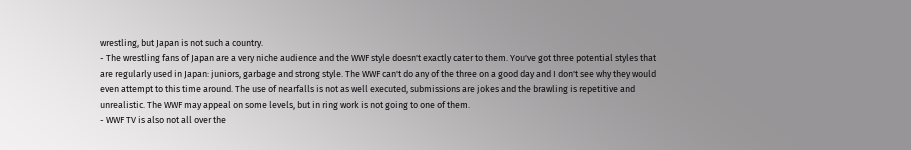wrestling, but Japan is not such a country.
- The wrestling fans of Japan are a very niche audience and the WWF style doesn't exactly cater to them. You've got three potential styles that are regularly used in Japan: juniors, garbage and strong style. The WWF can't do any of the three on a good day and I don't see why they would even attempt to this time around. The use of nearfalls is not as well executed, submissions are jokes and the brawling is repetitive and unrealistic. The WWF may appeal on some levels, but in ring work is not going to one of them.
- WWF TV is also not all over the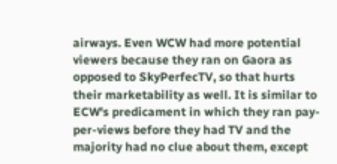airways. Even WCW had more potential viewers because they ran on Gaora as opposed to SkyPerfecTV, so that hurts their marketability as well. It is similar to ECW's predicament in which they ran pay-per-views before they had TV and the majority had no clue about them, except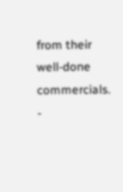from their well-done commercials.
-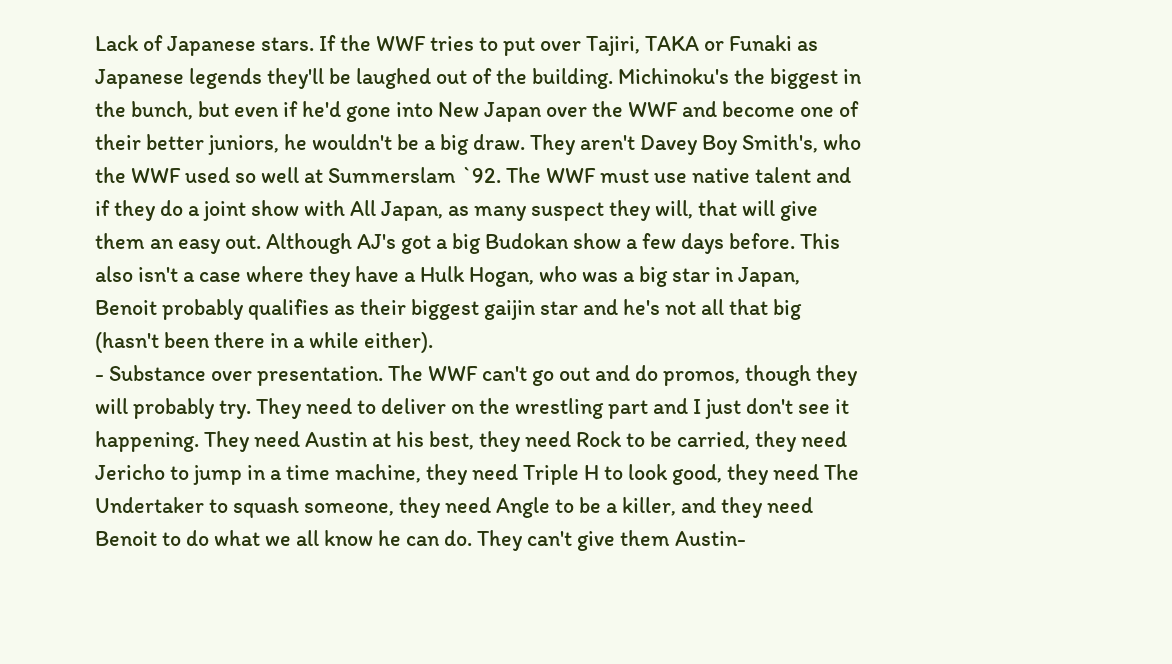Lack of Japanese stars. If the WWF tries to put over Tajiri, TAKA or Funaki as Japanese legends they'll be laughed out of the building. Michinoku's the biggest in the bunch, but even if he'd gone into New Japan over the WWF and become one of their better juniors, he wouldn't be a big draw. They aren't Davey Boy Smith's, who the WWF used so well at Summerslam `92. The WWF must use native talent and if they do a joint show with All Japan, as many suspect they will, that will give them an easy out. Although AJ's got a big Budokan show a few days before. This also isn't a case where they have a Hulk Hogan, who was a big star in Japan, Benoit probably qualifies as their biggest gaijin star and he's not all that big (hasn't been there in a while either).
- Substance over presentation. The WWF can't go out and do promos, though they will probably try. They need to deliver on the wrestling part and I just don't see it happening. They need Austin at his best, they need Rock to be carried, they need Jericho to jump in a time machine, they need Triple H to look good, they need The Undertaker to squash someone, they need Angle to be a killer, and they need Benoit to do what we all know he can do. They can't give them Austin-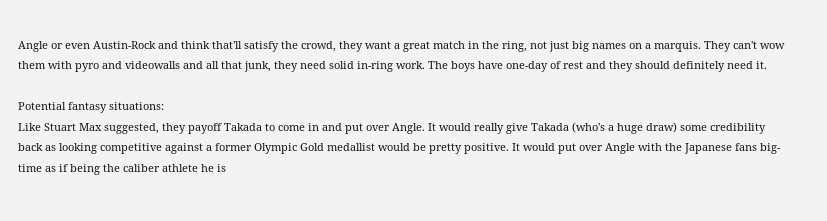Angle or even Austin-Rock and think that'll satisfy the crowd, they want a great match in the ring, not just big names on a marquis. They can't wow them with pyro and videowalls and all that junk, they need solid in-ring work. The boys have one-day of rest and they should definitely need it.

Potential fantasy situations:
Like Stuart Max suggested, they payoff Takada to come in and put over Angle. It would really give Takada (who's a huge draw) some credibility back as looking competitive against a former Olympic Gold medallist would be pretty positive. It would put over Angle with the Japanese fans big-time as if being the caliber athlete he is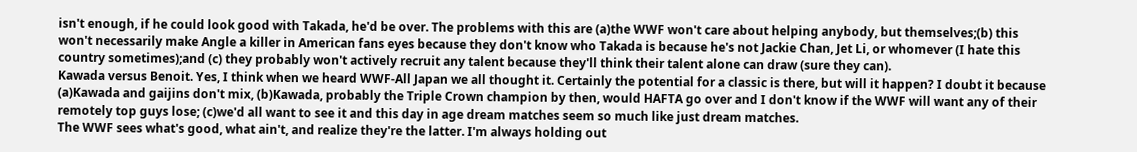isn't enough, if he could look good with Takada, he'd be over. The problems with this are (a)the WWF won't care about helping anybody, but themselves;(b) this won't necessarily make Angle a killer in American fans eyes because they don't know who Takada is because he's not Jackie Chan, Jet Li, or whomever (I hate this country sometimes);and (c) they probably won't actively recruit any talent because they'll think their talent alone can draw (sure they can).
Kawada versus Benoit. Yes, I think when we heard WWF-All Japan we all thought it. Certainly the potential for a classic is there, but will it happen? I doubt it because (a)Kawada and gaijins don't mix, (b)Kawada, probably the Triple Crown champion by then, would HAFTA go over and I don't know if the WWF will want any of their remotely top guys lose; (c)we'd all want to see it and this day in age dream matches seem so much like just dream matches.
The WWF sees what's good, what ain't, and realize they're the latter. I'm always holding out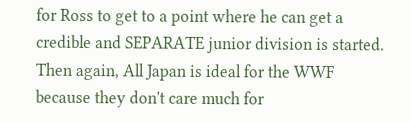for Ross to get to a point where he can get a credible and SEPARATE junior division is started. Then again, All Japan is ideal for the WWF because they don't care much for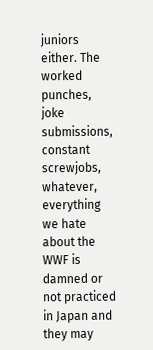juniors either. The worked punches, joke submissions, constant screwjobs, whatever, everything we hate about the WWF is damned or not practiced in Japan and they may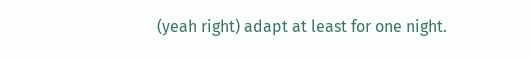(yeah right) adapt at least for one night.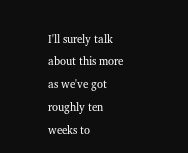I'll surely talk about this more as we've got roughly ten weeks to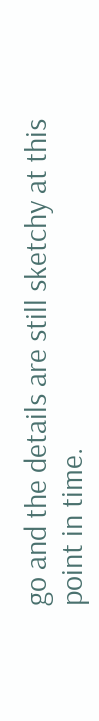go and the details are still sketchy at this point in time.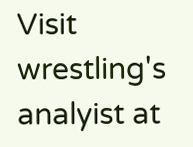Visit wrestling's analyist at